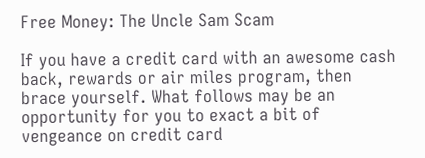Free Money: The Uncle Sam Scam

If you have a credit card with an awesome cash back, rewards or air miles program, then brace yourself. What follows may be an opportunity for you to exact a bit of vengeance on credit card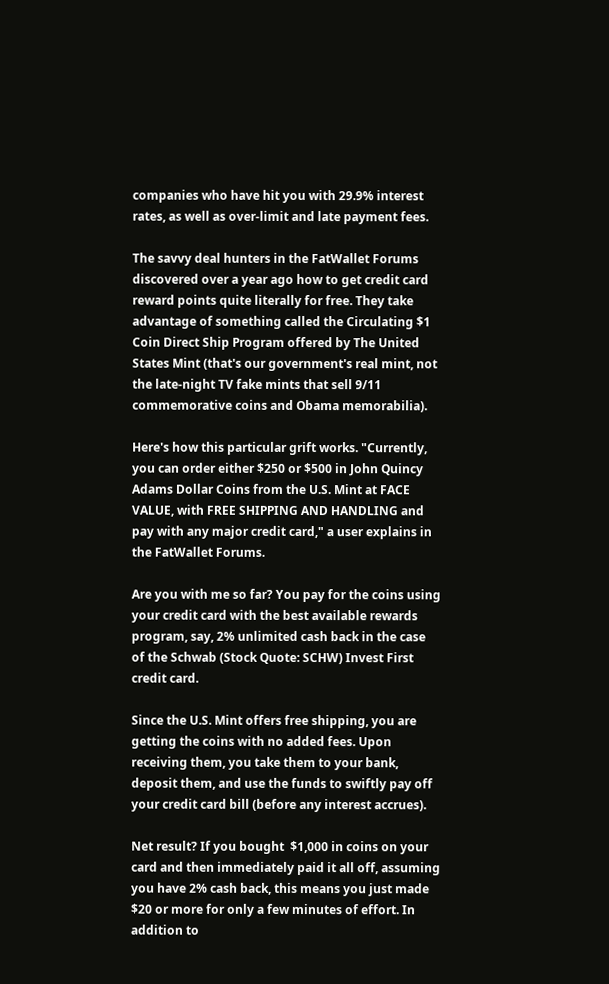companies who have hit you with 29.9% interest rates, as well as over-limit and late payment fees.

The savvy deal hunters in the FatWallet Forums discovered over a year ago how to get credit card reward points quite literally for free. They take advantage of something called the Circulating $1 Coin Direct Ship Program offered by The United States Mint (that's our government's real mint, not the late-night TV fake mints that sell 9/11 commemorative coins and Obama memorabilia).

Here's how this particular grift works. "Currently, you can order either $250 or $500 in John Quincy Adams Dollar Coins from the U.S. Mint at FACE VALUE, with FREE SHIPPING AND HANDLING and pay with any major credit card," a user explains in the FatWallet Forums.

Are you with me so far? You pay for the coins using your credit card with the best available rewards program, say, 2% unlimited cash back in the case of the Schwab (Stock Quote: SCHW) Invest First credit card.

Since the U.S. Mint offers free shipping, you are getting the coins with no added fees. Upon receiving them, you take them to your bank, deposit them, and use the funds to swiftly pay off your credit card bill (before any interest accrues).

Net result? If you bought  $1,000 in coins on your card and then immediately paid it all off, assuming you have 2% cash back, this means you just made $20 or more for only a few minutes of effort. In addition to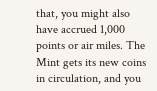that, you might also have accrued 1,000 points or air miles. The Mint gets its new coins in circulation, and you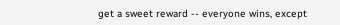get a sweet reward -- everyone wins, except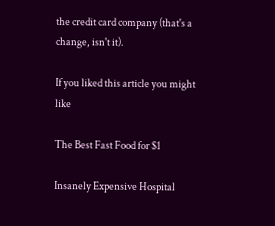the credit card company (that's a change, isn't it).

If you liked this article you might like

The Best Fast Food for $1

Insanely Expensive Hospital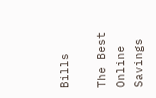Bills

The Best Online Savings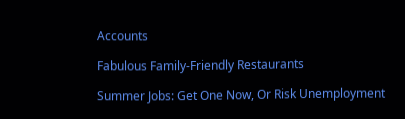Accounts

Fabulous Family-Friendly Restaurants

Summer Jobs: Get One Now, Or Risk Unemployment